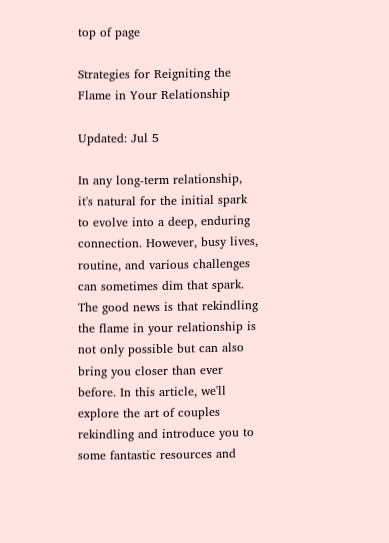top of page

Strategies for Reigniting the Flame in Your Relationship

Updated: Jul 5

In any long-term relationship, it's natural for the initial spark to evolve into a deep, enduring connection. However, busy lives, routine, and various challenges can sometimes dim that spark. The good news is that rekindling the flame in your relationship is not only possible but can also bring you closer than ever before. In this article, we'll explore the art of couples rekindling and introduce you to some fantastic resources and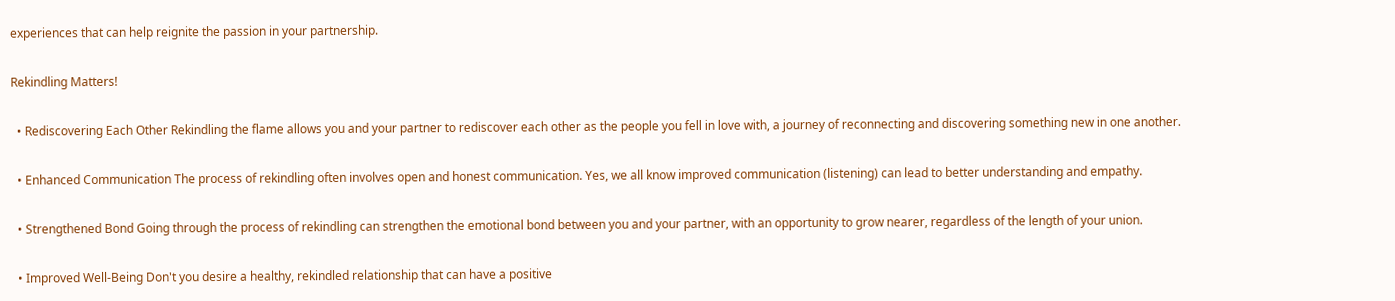experiences that can help reignite the passion in your partnership.

Rekindling Matters!

  • Rediscovering Each Other Rekindling the flame allows you and your partner to rediscover each other as the people you fell in love with, a journey of reconnecting and discovering something new in one another.

  • Enhanced Communication The process of rekindling often involves open and honest communication. Yes, we all know improved communication (listening) can lead to better understanding and empathy.

  • Strengthened Bond Going through the process of rekindling can strengthen the emotional bond between you and your partner, with an opportunity to grow nearer, regardless of the length of your union.

  • Improved Well-Being Don't you desire a healthy, rekindled relationship that can have a positive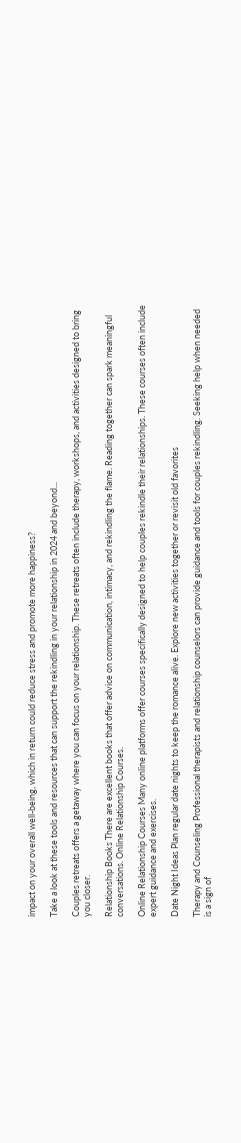impact on your overall well-being, which in return could reduce stress and promote more happiness?

Take a look at these tools and resources that can support the rekindling in your relationship in 2024 and beyond...

Couples retreats offers a getaway where you can focus on your relationship. These retreats often include therapy, workshops, and activities designed to bring you closer.

Relationship Books There are excellent books that offer advice on communication, intimacy, and rekindling the flame. Reading together can spark meaningful conversations. Online Relationship Courses.

Online Relationship Courses Many online platforms offer courses specifically designed to help couples rekindle their relationships. These courses often include expert guidance and exercises.

Date Night Ideas Plan regular date nights to keep the romance alive. Explore new activities together or revisit old favorites

Therapy and Counseling Professional therapists and relationship counselors can provide guidance and tools for couples rekindling. Seeking help when needed is a sign of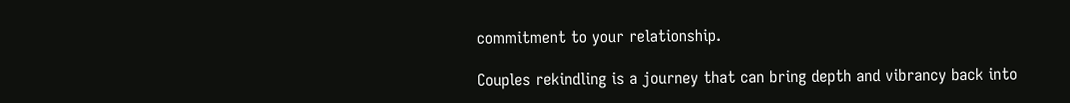commitment to your relationship.

Couples rekindling is a journey that can bring depth and vibrancy back into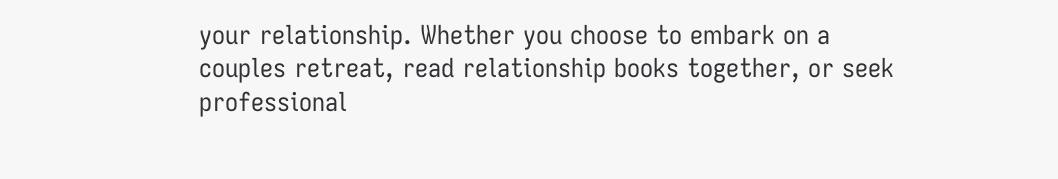your relationship. Whether you choose to embark on a couples retreat, read relationship books together, or seek professional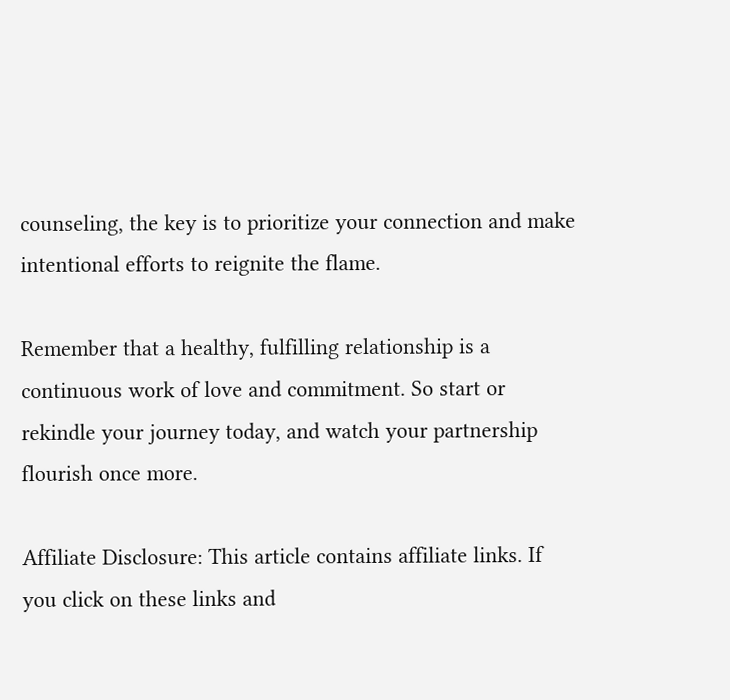counseling, the key is to prioritize your connection and make intentional efforts to reignite the flame.

Remember that a healthy, fulfilling relationship is a continuous work of love and commitment. So start or rekindle your journey today, and watch your partnership flourish once more.

Affiliate Disclosure: This article contains affiliate links. If you click on these links and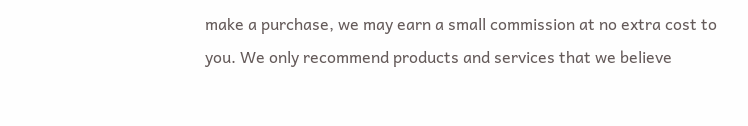make a purchase, we may earn a small commission at no extra cost to you. We only recommend products and services that we believe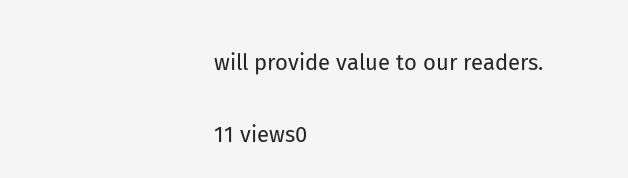will provide value to our readers.

11 views0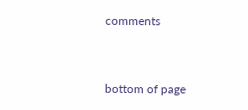comments


bottom of page